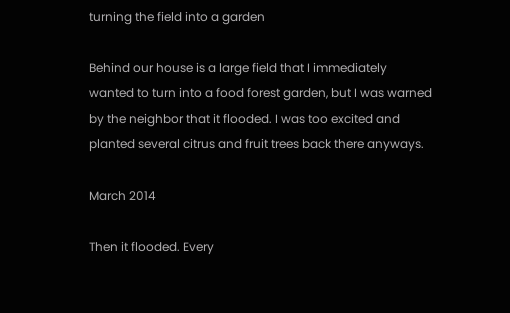turning the field into a garden

Behind our house is a large field that I immediately wanted to turn into a food forest garden, but I was warned by the neighbor that it flooded. I was too excited and planted several citrus and fruit trees back there anyways.

March 2014

Then it flooded. Every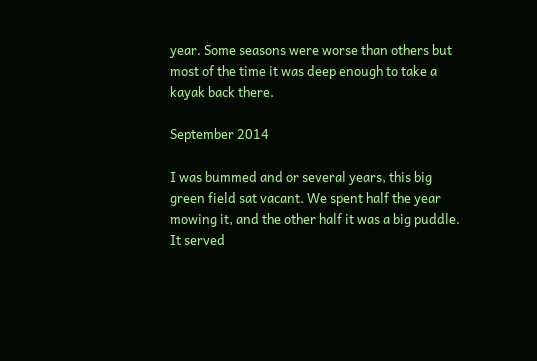year. Some seasons were worse than others but most of the time it was deep enough to take a kayak back there.

September 2014

I was bummed and or several years, this big green field sat vacant. We spent half the year mowing it, and the other half it was a big puddle. It served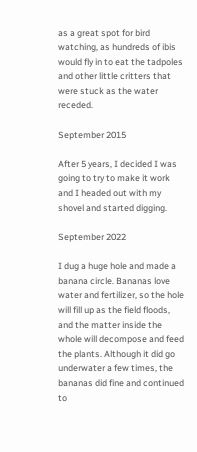as a great spot for bird watching, as hundreds of ibis would fly in to eat the tadpoles and other little critters that were stuck as the water receded.

September 2015

After 5 years, I decided I was going to try to make it work and I headed out with my shovel and started digging.

September 2022

I dug a huge hole and made a banana circle. Bananas love water and fertilizer, so the hole will fill up as the field floods, and the matter inside the whole will decompose and feed the plants. Although it did go underwater a few times, the bananas did fine and continued to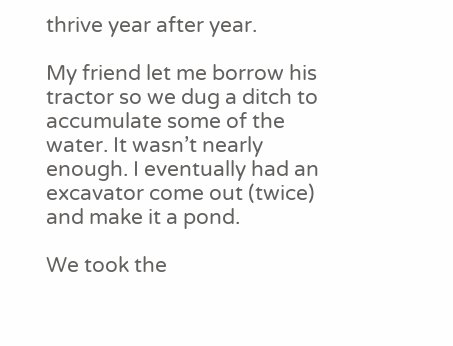thrive year after year.

My friend let me borrow his tractor so we dug a ditch to accumulate some of the water. It wasn’t nearly enough. I eventually had an excavator come out (twice) and make it a pond.

We took the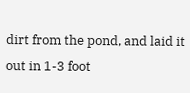dirt from the pond, and laid it out in 1-3 foot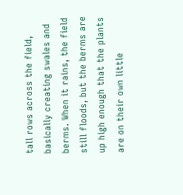tall rows across the field, basically creating swales and berms. When it rains, the field still floods, but the berms are up high enough that the plants are on their own little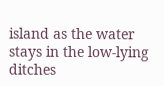island as the water stays in the low-lying ditches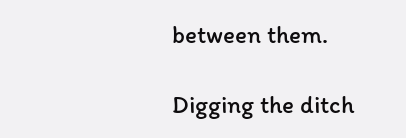between them.

Digging the ditch